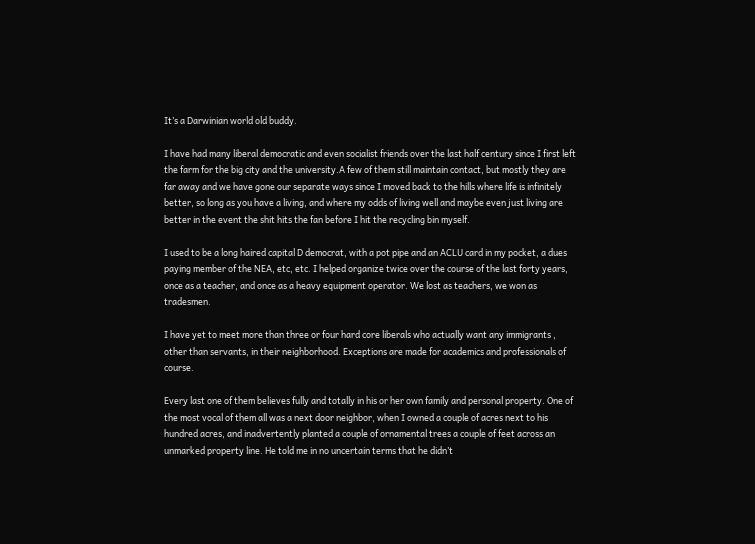It’s a Darwinian world old buddy.

I have had many liberal democratic and even socialist friends over the last half century since I first left the farm for the big city and the university.A few of them still maintain contact, but mostly they are far away and we have gone our separate ways since I moved back to the hills where life is infinitely better, so long as you have a living, and where my odds of living well and maybe even just living are better in the event the shit hits the fan before I hit the recycling bin myself.

I used to be a long haired capital D democrat, with a pot pipe and an ACLU card in my pocket, a dues paying member of the NEA, etc, etc. I helped organize twice over the course of the last forty years, once as a teacher, and once as a heavy equipment operator. We lost as teachers, we won as tradesmen.

I have yet to meet more than three or four hard core liberals who actually want any immigrants , other than servants, in their neighborhood. Exceptions are made for academics and professionals of course.

Every last one of them believes fully and totally in his or her own family and personal property. One of the most vocal of them all was a next door neighbor, when I owned a couple of acres next to his hundred acres, and inadvertently planted a couple of ornamental trees a couple of feet across an unmarked property line. He told me in no uncertain terms that he didn’t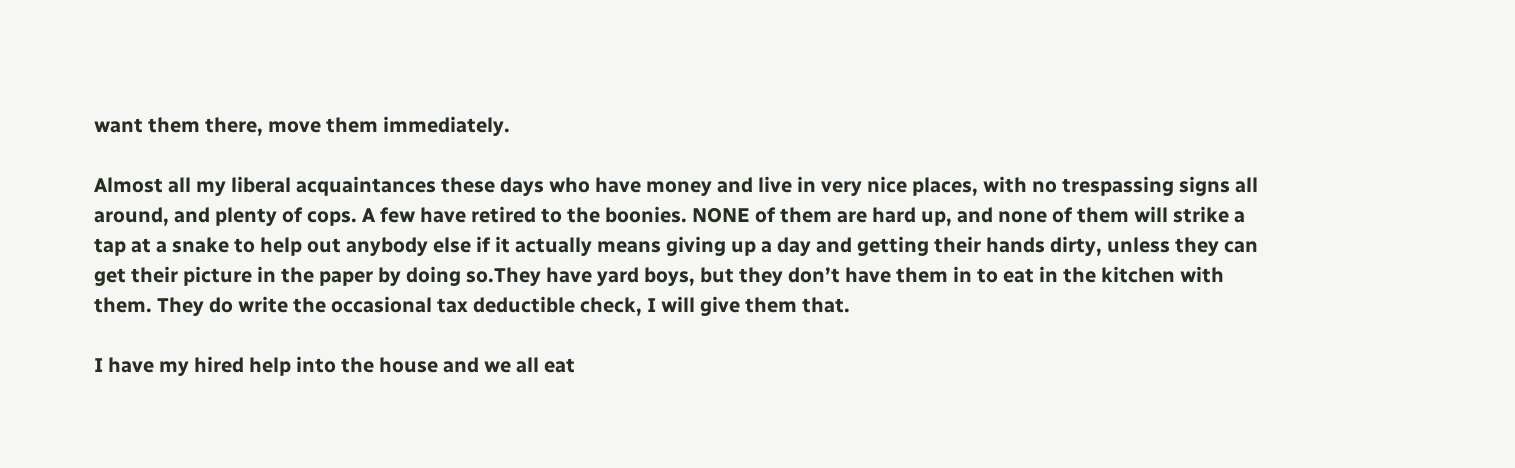want them there, move them immediately.

Almost all my liberal acquaintances these days who have money and live in very nice places, with no trespassing signs all around, and plenty of cops. A few have retired to the boonies. NONE of them are hard up, and none of them will strike a tap at a snake to help out anybody else if it actually means giving up a day and getting their hands dirty, unless they can get their picture in the paper by doing so.They have yard boys, but they don’t have them in to eat in the kitchen with them. They do write the occasional tax deductible check, I will give them that.

I have my hired help into the house and we all eat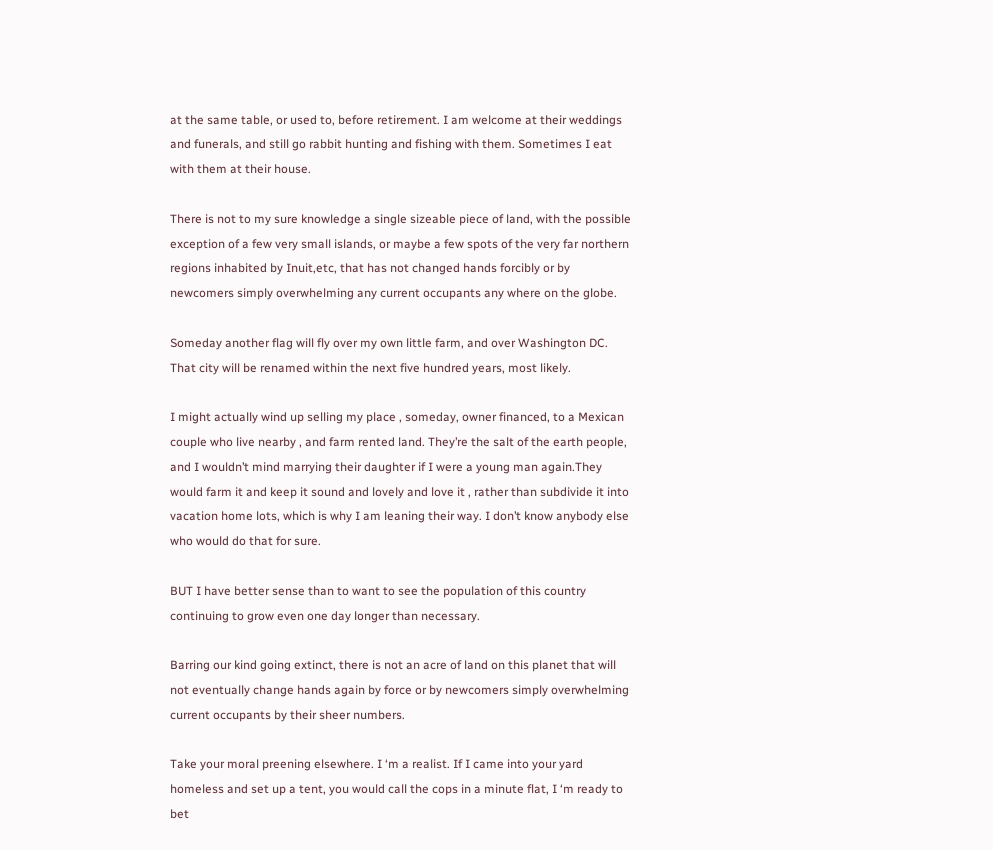at the same table, or used to, before retirement. I am welcome at their weddings and funerals, and still go rabbit hunting and fishing with them. Sometimes I eat with them at their house.

There is not to my sure knowledge a single sizeable piece of land, with the possible exception of a few very small islands, or maybe a few spots of the very far northern regions inhabited by Inuit,etc, that has not changed hands forcibly or by newcomers simply overwhelming any current occupants any where on the globe.

Someday another flag will fly over my own little farm, and over Washington DC. That city will be renamed within the next five hundred years, most likely.

I might actually wind up selling my place , someday, owner financed, to a Mexican couple who live nearby , and farm rented land. They’re the salt of the earth people, and I wouldn’t mind marrying their daughter if I were a young man again.They would farm it and keep it sound and lovely and love it , rather than subdivide it into vacation home lots, which is why I am leaning their way. I don’t know anybody else who would do that for sure.

BUT I have better sense than to want to see the population of this country continuing to grow even one day longer than necessary.

Barring our kind going extinct, there is not an acre of land on this planet that will not eventually change hands again by force or by newcomers simply overwhelming current occupants by their sheer numbers.

Take your moral preening elsewhere. I ‘m a realist. If I came into your yard homeless and set up a tent, you would call the cops in a minute flat, I ‘m ready to bet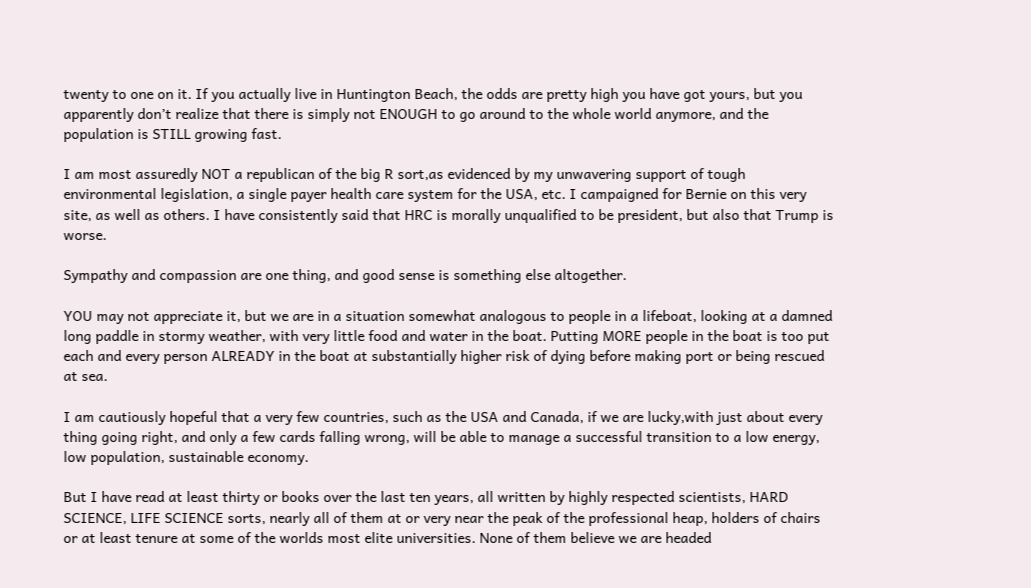twenty to one on it. If you actually live in Huntington Beach, the odds are pretty high you have got yours, but you apparently don’t realize that there is simply not ENOUGH to go around to the whole world anymore, and the population is STILL growing fast.

I am most assuredly NOT a republican of the big R sort,as evidenced by my unwavering support of tough environmental legislation, a single payer health care system for the USA, etc. I campaigned for Bernie on this very site, as well as others. I have consistently said that HRC is morally unqualified to be president, but also that Trump is worse.

Sympathy and compassion are one thing, and good sense is something else altogether.

YOU may not appreciate it, but we are in a situation somewhat analogous to people in a lifeboat, looking at a damned long paddle in stormy weather, with very little food and water in the boat. Putting MORE people in the boat is too put each and every person ALREADY in the boat at substantially higher risk of dying before making port or being rescued at sea.

I am cautiously hopeful that a very few countries, such as the USA and Canada, if we are lucky,with just about every thing going right, and only a few cards falling wrong, will be able to manage a successful transition to a low energy, low population, sustainable economy.

But I have read at least thirty or books over the last ten years, all written by highly respected scientists, HARD SCIENCE, LIFE SCIENCE sorts, nearly all of them at or very near the peak of the professional heap, holders of chairs or at least tenure at some of the worlds most elite universities. None of them believe we are headed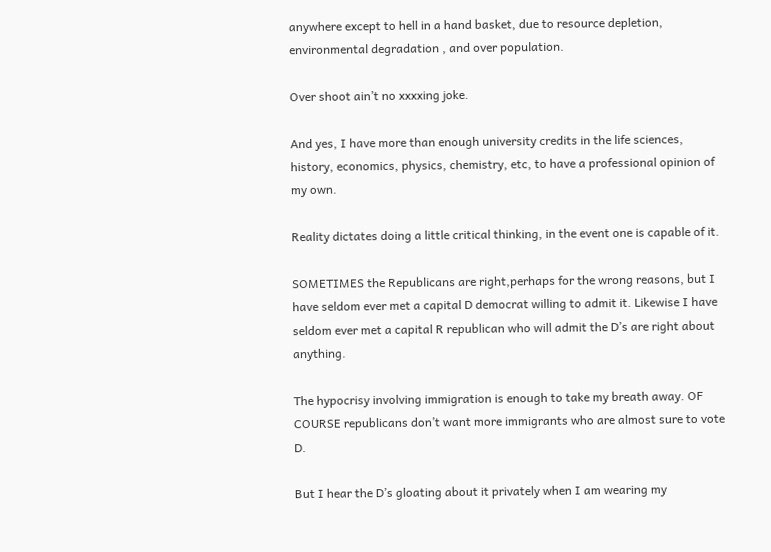anywhere except to hell in a hand basket, due to resource depletion, environmental degradation , and over population.

Over shoot ain’t no xxxxing joke.

And yes, I have more than enough university credits in the life sciences, history, economics, physics, chemistry, etc, to have a professional opinion of my own.

Reality dictates doing a little critical thinking, in the event one is capable of it.

SOMETIMES the Republicans are right,perhaps for the wrong reasons, but I have seldom ever met a capital D democrat willing to admit it. Likewise I have seldom ever met a capital R republican who will admit the D’s are right about anything.

The hypocrisy involving immigration is enough to take my breath away. OF COURSE republicans don’t want more immigrants who are almost sure to vote D.

But I hear the D’s gloating about it privately when I am wearing my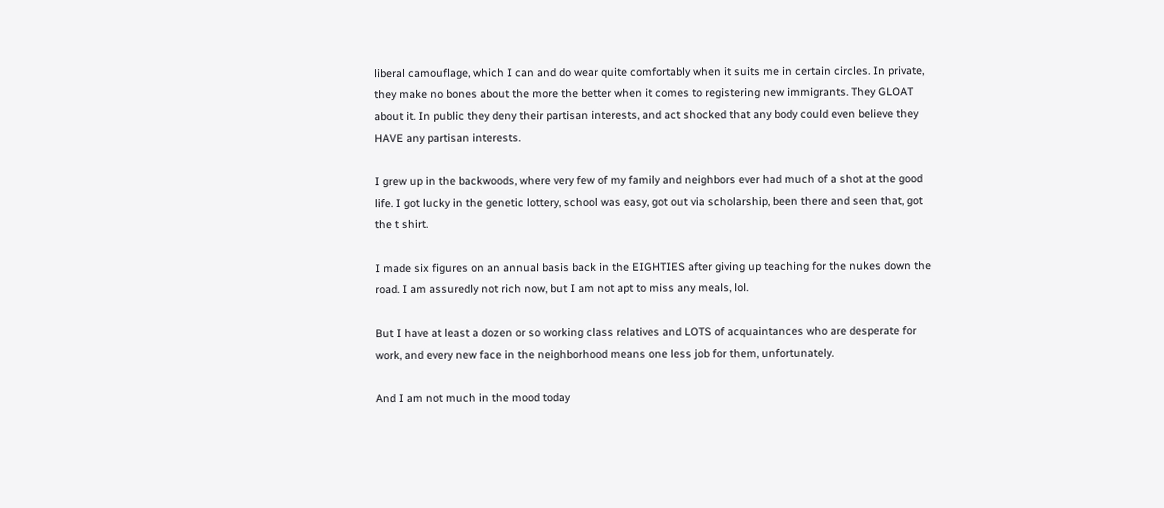liberal camouflage, which I can and do wear quite comfortably when it suits me in certain circles. In private, they make no bones about the more the better when it comes to registering new immigrants. They GLOAT about it. In public they deny their partisan interests, and act shocked that any body could even believe they HAVE any partisan interests.

I grew up in the backwoods, where very few of my family and neighbors ever had much of a shot at the good life. I got lucky in the genetic lottery, school was easy, got out via scholarship, been there and seen that, got the t shirt.

I made six figures on an annual basis back in the EIGHTIES after giving up teaching for the nukes down the road. I am assuredly not rich now, but I am not apt to miss any meals, lol.

But I have at least a dozen or so working class relatives and LOTS of acquaintances who are desperate for work, and every new face in the neighborhood means one less job for them, unfortunately.

And I am not much in the mood today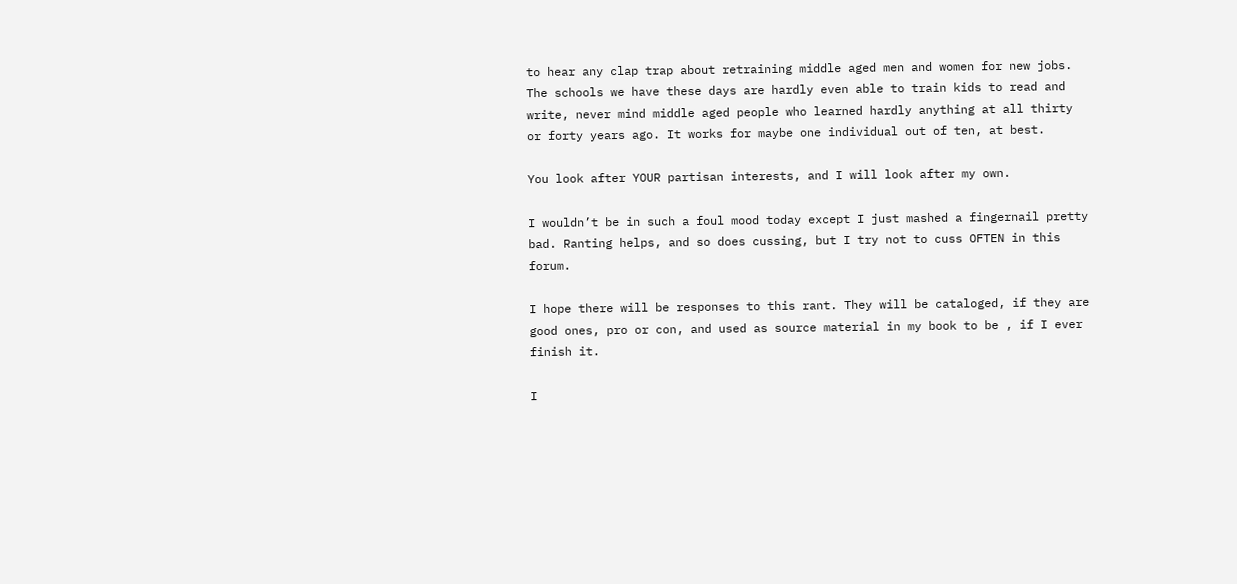to hear any clap trap about retraining middle aged men and women for new jobs. The schools we have these days are hardly even able to train kids to read and write, never mind middle aged people who learned hardly anything at all thirty or forty years ago. It works for maybe one individual out of ten, at best.

You look after YOUR partisan interests, and I will look after my own.

I wouldn’t be in such a foul mood today except I just mashed a fingernail pretty bad. Ranting helps, and so does cussing, but I try not to cuss OFTEN in this forum.

I hope there will be responses to this rant. They will be cataloged, if they are good ones, pro or con, and used as source material in my book to be , if I ever finish it.

I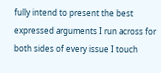fully intend to present the best expressed arguments I run across for both sides of every issue I touch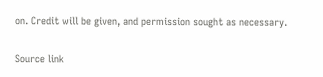on. Credit will be given, and permission sought as necessary.

Source link